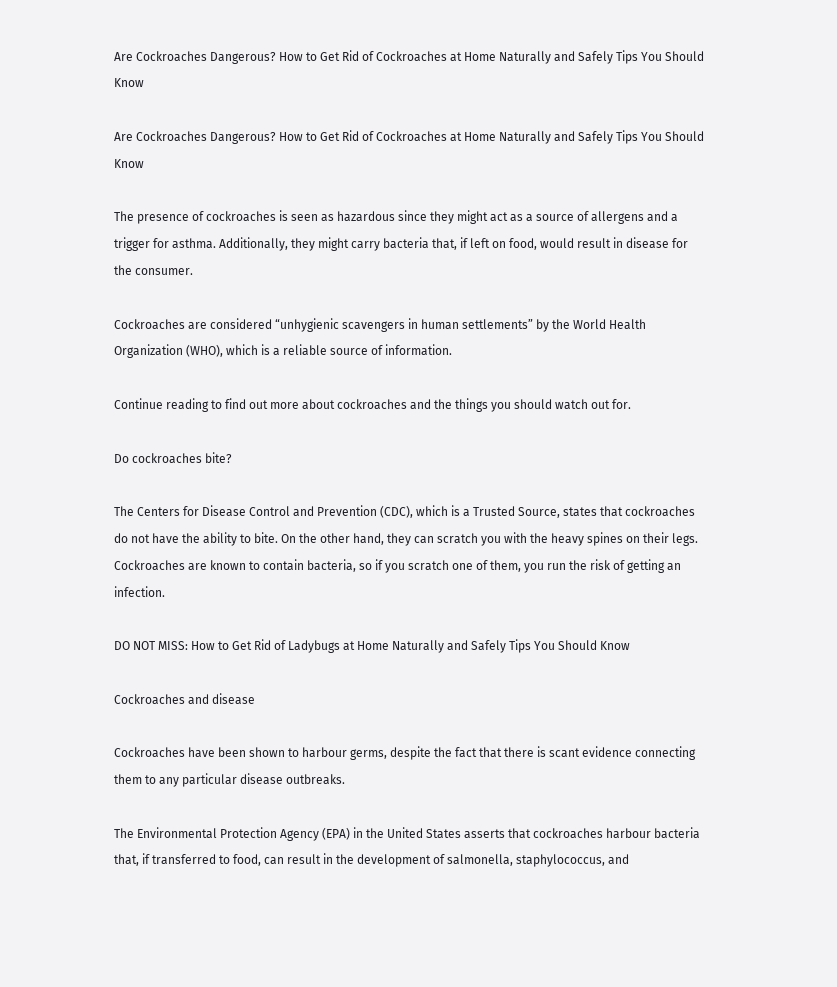Are Cockroaches Dangerous? How to Get Rid of Cockroaches at Home Naturally and Safely Tips You Should Know

Are Cockroaches Dangerous? How to Get Rid of Cockroaches at Home Naturally and Safely Tips You Should Know

The presence of cockroaches is seen as hazardous since they might act as a source of allergens and a trigger for asthma. Additionally, they might carry bacteria that, if left on food, would result in disease for the consumer.

Cockroaches are considered “unhygienic scavengers in human settlements” by the World Health Organization (WHO), which is a reliable source of information.

Continue reading to find out more about cockroaches and the things you should watch out for.

Do cockroaches bite?

The Centers for Disease Control and Prevention (CDC), which is a Trusted Source, states that cockroaches do not have the ability to bite. On the other hand, they can scratch you with the heavy spines on their legs. Cockroaches are known to contain bacteria, so if you scratch one of them, you run the risk of getting an infection.

DO NOT MISS: How to Get Rid of Ladybugs at Home Naturally and Safely Tips You Should Know

Cockroaches and disease

Cockroaches have been shown to harbour germs, despite the fact that there is scant evidence connecting them to any particular disease outbreaks.

The Environmental Protection Agency (EPA) in the United States asserts that cockroaches harbour bacteria that, if transferred to food, can result in the development of salmonella, staphylococcus, and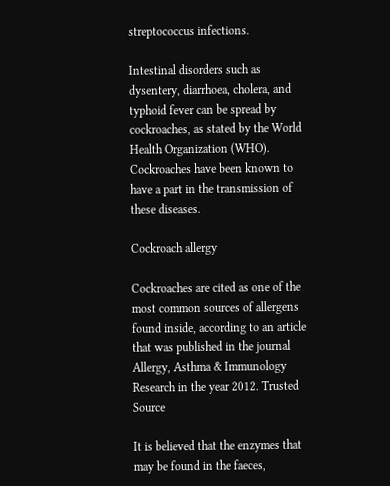streptococcus infections.

Intestinal disorders such as dysentery, diarrhoea, cholera, and typhoid fever can be spread by cockroaches, as stated by the World Health Organization (WHO). Cockroaches have been known to have a part in the transmission of these diseases.

Cockroach allergy

Cockroaches are cited as one of the most common sources of allergens found inside, according to an article that was published in the journal Allergy, Asthma & Immunology Research in the year 2012. Trusted Source

It is believed that the enzymes that may be found in the faeces,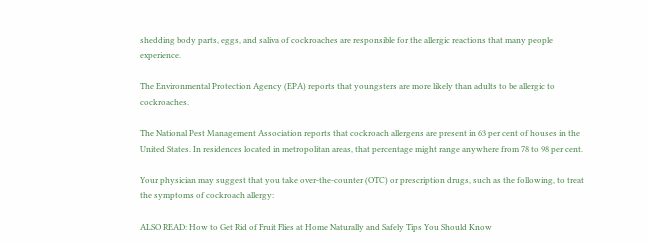shedding body parts, eggs, and saliva of cockroaches are responsible for the allergic reactions that many people experience.

The Environmental Protection Agency (EPA) reports that youngsters are more likely than adults to be allergic to cockroaches.

The National Pest Management Association reports that cockroach allergens are present in 63 per cent of houses in the United States. In residences located in metropolitan areas, that percentage might range anywhere from 78 to 98 per cent.

Your physician may suggest that you take over-the-counter (OTC) or prescription drugs, such as the following, to treat the symptoms of cockroach allergy:

ALSO READ: How to Get Rid of Fruit Flies at Home Naturally and Safely Tips You Should Know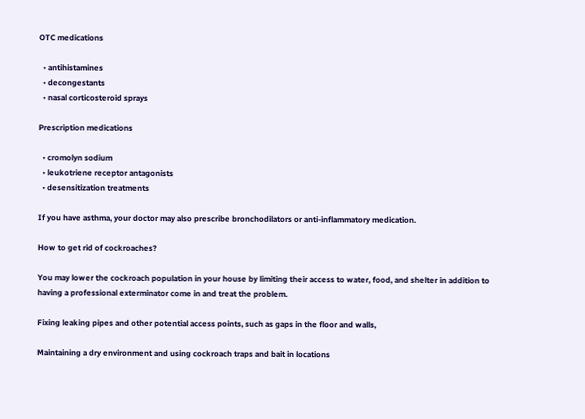OTC medications

  • antihistamines
  • decongestants
  • nasal corticosteroid sprays

Prescription medications

  • cromolyn sodium
  • leukotriene receptor antagonists
  • desensitization treatments

If you have asthma, your doctor may also prescribe bronchodilators or anti-inflammatory medication.

How to get rid of cockroaches?

You may lower the cockroach population in your house by limiting their access to water, food, and shelter in addition to having a professional exterminator come in and treat the problem.

Fixing leaking pipes and other potential access points, such as gaps in the floor and walls,

Maintaining a dry environment and using cockroach traps and bait in locations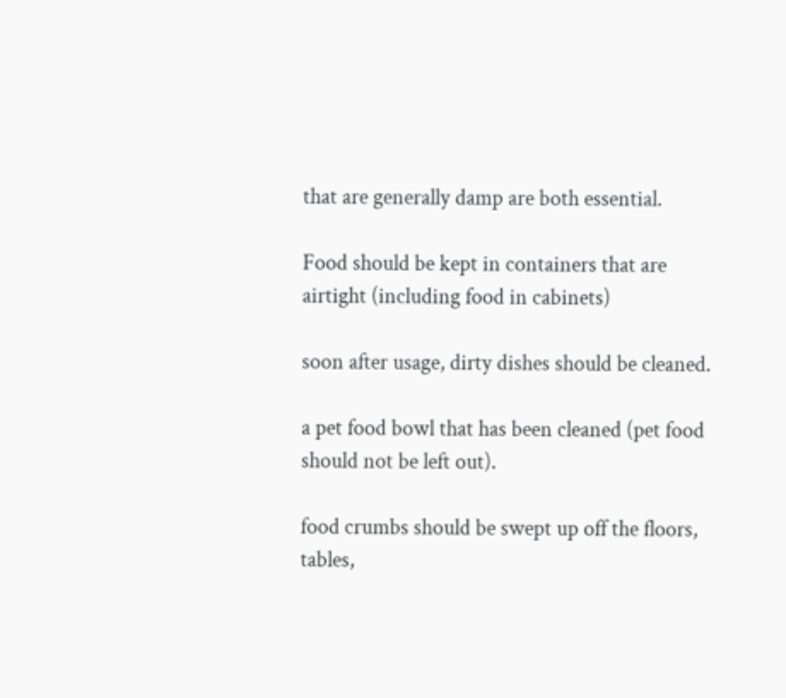that are generally damp are both essential.

Food should be kept in containers that are airtight (including food in cabinets)

soon after usage, dirty dishes should be cleaned.

a pet food bowl that has been cleaned (pet food should not be left out).

food crumbs should be swept up off the floors, tables,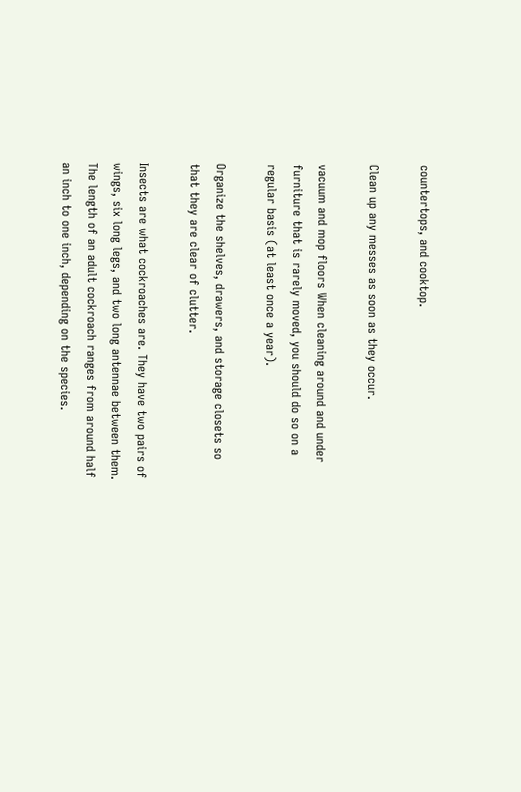countertops, and cooktop.

Clean up any messes as soon as they occur.

vacuum and mop floors When cleaning around and under furniture that is rarely moved, you should do so on a regular basis (at least once a year).

Organize the shelves, drawers, and storage closets so that they are clear of clutter.

Insects are what cockroaches are. They have two pairs of wings, six long legs, and two long antennae between them. The length of an adult cockroach ranges from around half an inch to one inch, depending on the species.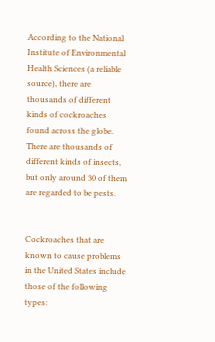According to the National Institute of Environmental Health Sciences (a reliable source), there are thousands of different kinds of cockroaches found across the globe. There are thousands of different kinds of insects, but only around 30 of them are regarded to be pests.


Cockroaches that are known to cause problems in the United States include those of the following types: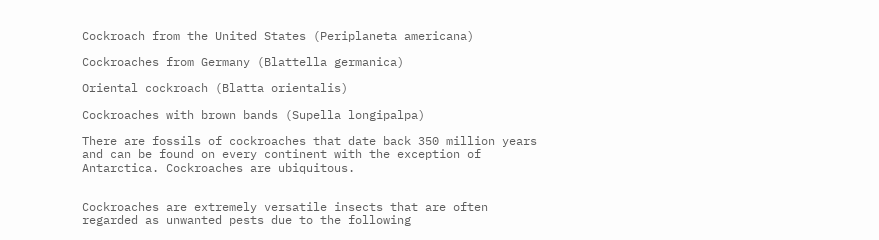Cockroach from the United States (Periplaneta americana)

Cockroaches from Germany (Blattella germanica)

Oriental cockroach (Blatta orientalis)

Cockroaches with brown bands (Supella longipalpa)

There are fossils of cockroaches that date back 350 million years and can be found on every continent with the exception of Antarctica. Cockroaches are ubiquitous.


Cockroaches are extremely versatile insects that are often regarded as unwanted pests due to the following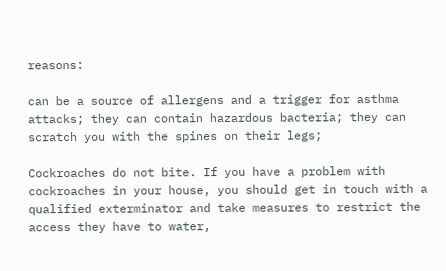reasons:

can be a source of allergens and a trigger for asthma attacks; they can contain hazardous bacteria; they can scratch you with the spines on their legs;

Cockroaches do not bite. If you have a problem with cockroaches in your house, you should get in touch with a qualified exterminator and take measures to restrict the access they have to water,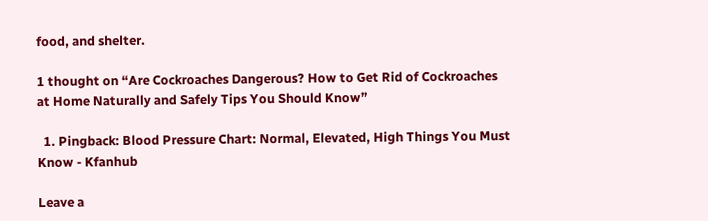food, and shelter.

1 thought on “Are Cockroaches Dangerous? How to Get Rid of Cockroaches at Home Naturally and Safely Tips You Should Know”

  1. Pingback: Blood Pressure Chart: Normal, Elevated, High Things You Must Know - Kfanhub

Leave a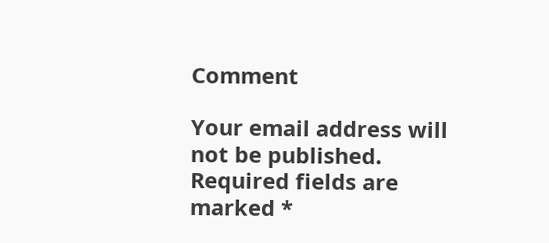Comment

Your email address will not be published. Required fields are marked *